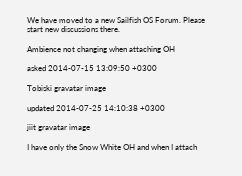We have moved to a new Sailfish OS Forum. Please start new discussions there.

Ambience not changing when attaching OH

asked 2014-07-15 13:09:50 +0300

Tobiski gravatar image

updated 2014-07-25 14:10:38 +0300

jiit gravatar image

I have only the Snow White OH and when I attach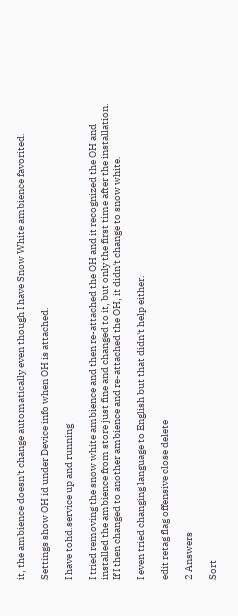it, the ambience doesn't change automatically even though I have Snow White ambience favorited.

Settings show OH id under Device info when OH is attached.

I have tohd.service up and running

I tried removing the snow white ambience and then re-attached the OH and it recognized the OH and installed the ambience from store just fine and changed to it, but only the first time after the installation. If I then changed to another ambience and re-attached the OH, it didn't change to snow white.

I even tried changing language to English but that didn't help either.

edit retag flag offensive close delete

2 Answers

Sort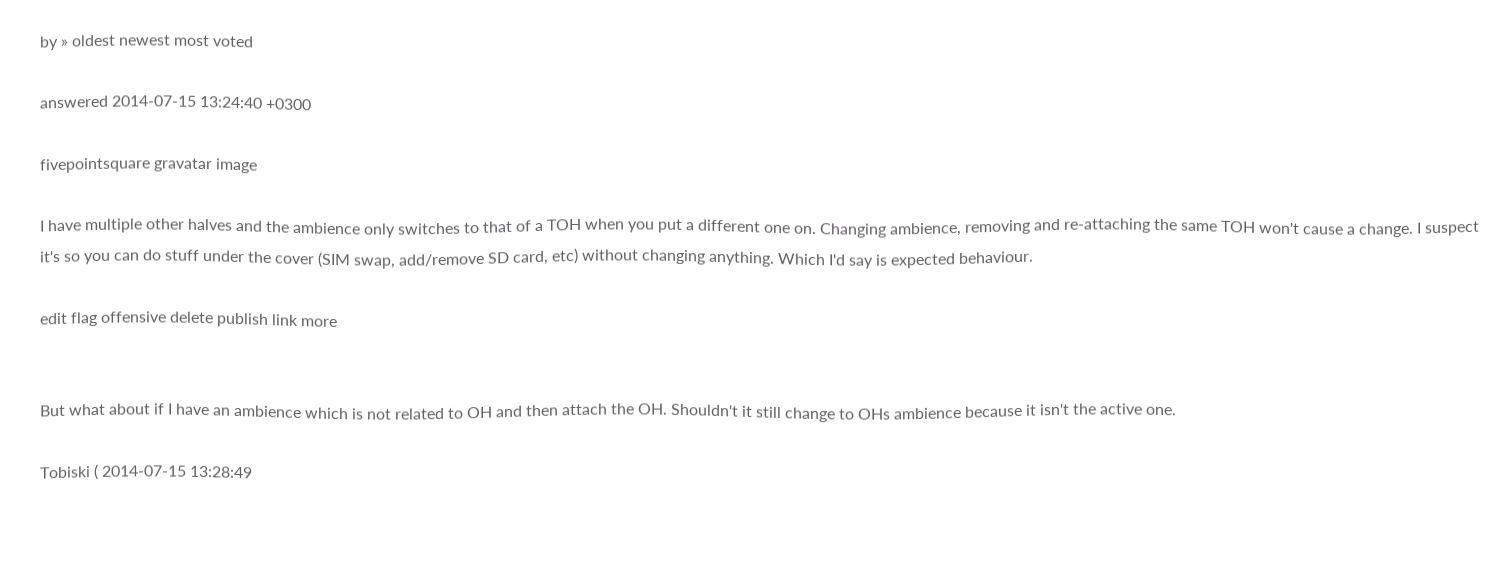by » oldest newest most voted

answered 2014-07-15 13:24:40 +0300

fivepointsquare gravatar image

I have multiple other halves and the ambience only switches to that of a TOH when you put a different one on. Changing ambience, removing and re-attaching the same TOH won't cause a change. I suspect it's so you can do stuff under the cover (SIM swap, add/remove SD card, etc) without changing anything. Which I'd say is expected behaviour.

edit flag offensive delete publish link more


But what about if I have an ambience which is not related to OH and then attach the OH. Shouldn't it still change to OHs ambience because it isn't the active one.

Tobiski ( 2014-07-15 13:28:49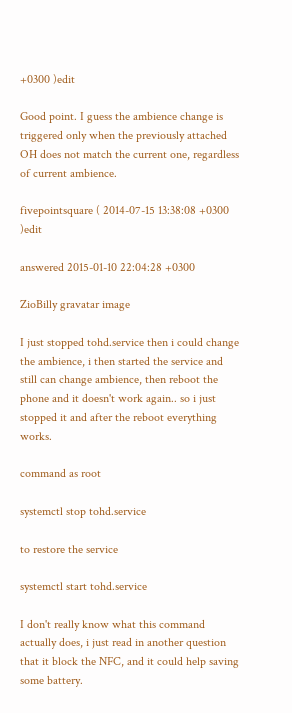+0300 )edit

Good point. I guess the ambience change is triggered only when the previously attached OH does not match the current one, regardless of current ambience.

fivepointsquare ( 2014-07-15 13:38:08 +0300 )edit

answered 2015-01-10 22:04:28 +0300

ZioBilly gravatar image

I just stopped tohd.service then i could change the ambience, i then started the service and still can change ambience, then reboot the phone and it doesn't work again.. so i just stopped it and after the reboot everything works.

command as root

systemctl stop tohd.service

to restore the service

systemctl start tohd.service

I don't really know what this command actually does, i just read in another question that it block the NFC, and it could help saving some battery.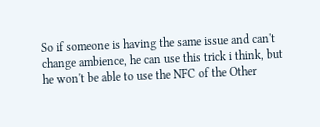So if someone is having the same issue and can't change ambience, he can use this trick i think, but he won't be able to use the NFC of the Other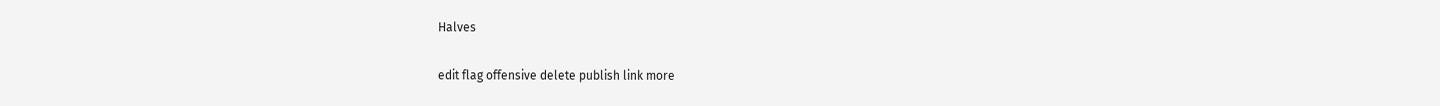Halves

edit flag offensive delete publish link more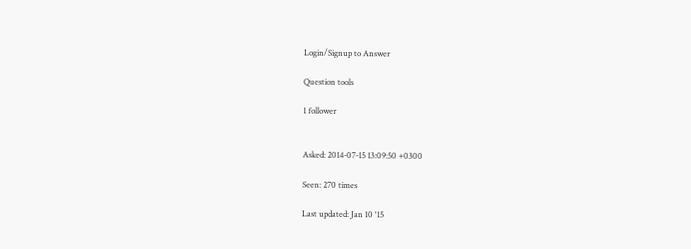Login/Signup to Answer

Question tools

1 follower


Asked: 2014-07-15 13:09:50 +0300

Seen: 270 times

Last updated: Jan 10 '15